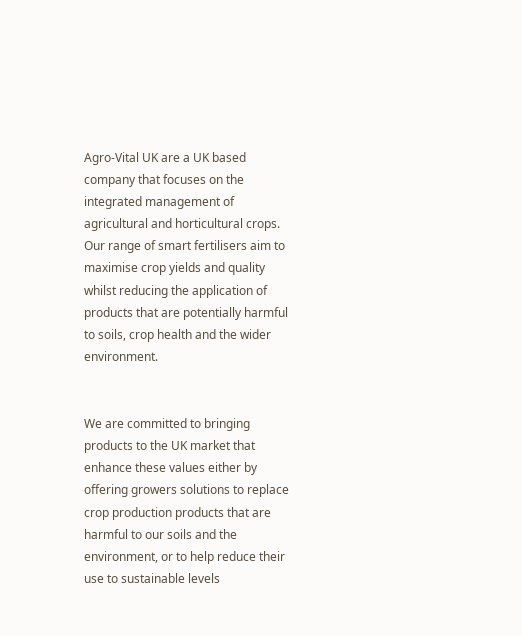Agro-Vital UK are a UK based company that focuses on the integrated management of  agricultural and horticultural crops. Our range of smart fertilisers aim to maximise crop yields and quality whilst reducing the application of products that are potentially harmful to soils, crop health and the wider environment.


We are committed to bringing products to the UK market that enhance these values either by offering growers solutions to replace crop production products that are harmful to our soils and the environment, or to help reduce their use to sustainable levels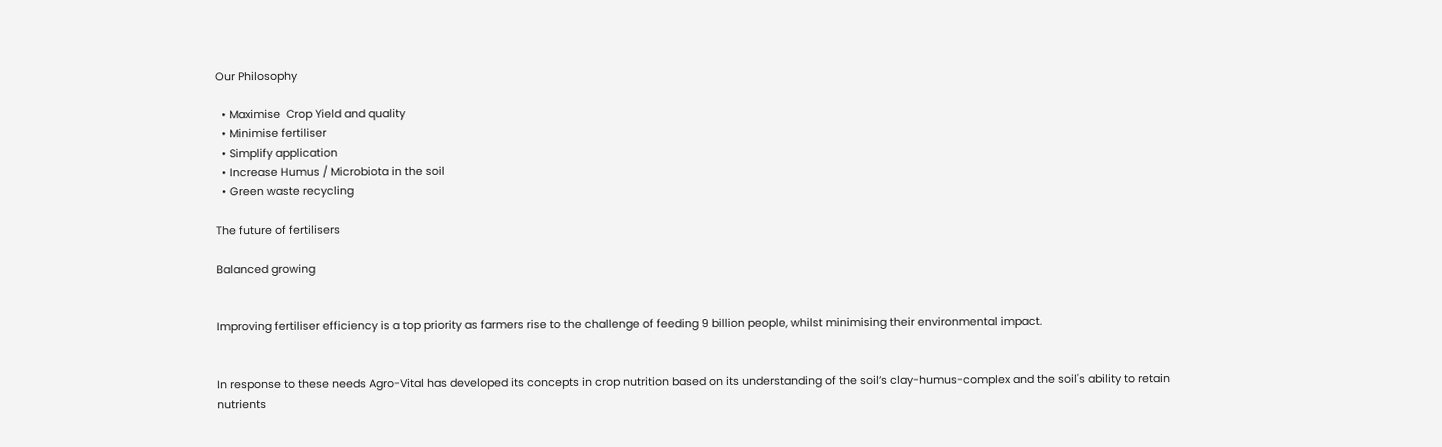Our Philosophy

  • Maximise  Crop Yield and quality
  • Minimise fertiliser
  • Simplify application
  • Increase Humus / Microbiota in the soil
  • Green waste recycling

The future of fertilisers

Balanced growing


Improving fertiliser efficiency is a top priority as farmers rise to the challenge of feeding 9 billion people, whilst minimising their environmental impact.


In response to these needs Agro-Vital has developed its concepts in crop nutrition based on its understanding of the soil’s clay-humus-complex and the soil's ability to retain nutrients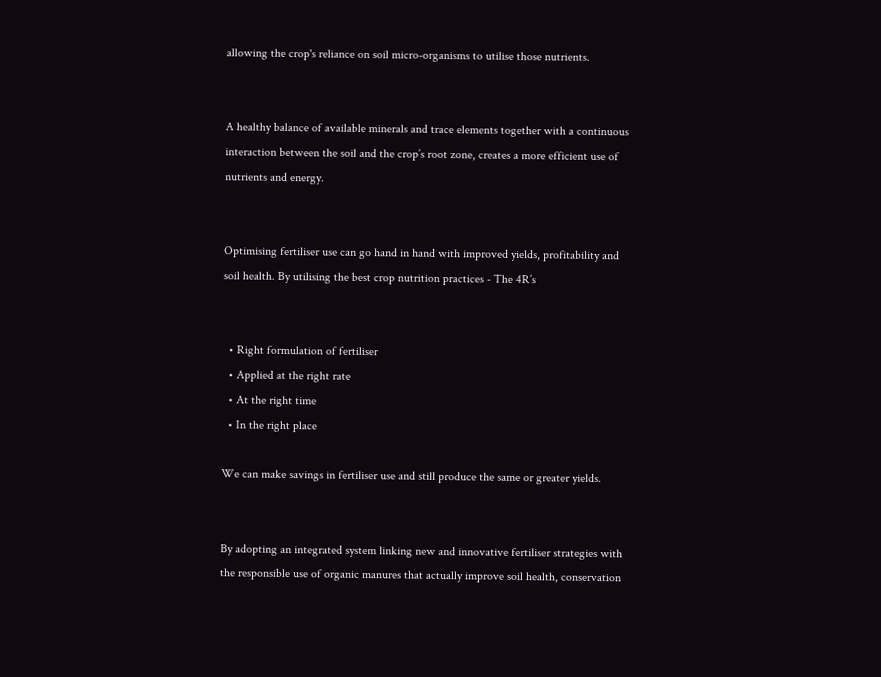allowing the crop's reliance on soil micro-organisms to utilise those nutrients.


A healthy balance of available minerals and trace elements together with a continuous interaction between the soil and the crop’s root zone, creates a more efficient use of nutrients and energy.


Optimising fertiliser use can go hand in hand with improved yields, profitability and soil health. By utilising the best crop nutrition practices - The 4R’s


  • Right formulation of fertiliser
  • Applied at the right rate
  • At the right time
  • In the right place

We can make savings in fertiliser use and still produce the same or greater yields.


By adopting an integrated system linking new and innovative fertiliser strategies with the responsible use of organic manures that actually improve soil health, conservation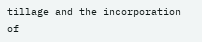tillage and the incorporation of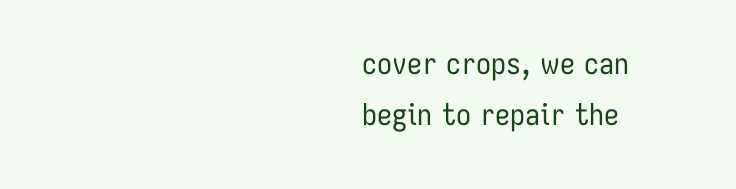cover crops, we can begin to repair the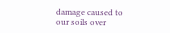damage caused to our soils over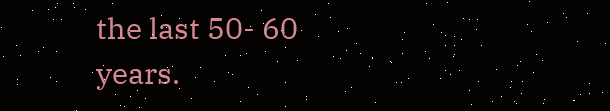the last 50- 60 years.